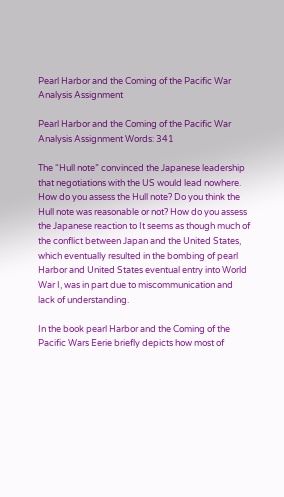Pearl Harbor and the Coming of the Pacific War Analysis Assignment

Pearl Harbor and the Coming of the Pacific War Analysis Assignment Words: 341

The “Hull note” convinced the Japanese leadership that negotiations with the US would lead nowhere. How do you assess the Hull note? Do you think the Hull note was reasonable or not? How do you assess the Japanese reaction to It seems as though much of the conflict between Japan and the United States, which eventually resulted in the bombing of pearl Harbor and United States eventual entry into World War I, was in part due to miscommunication and lack of understanding.

In the book pearl Harbor and the Coming of the Pacific Wars Eerie briefly depicts how most of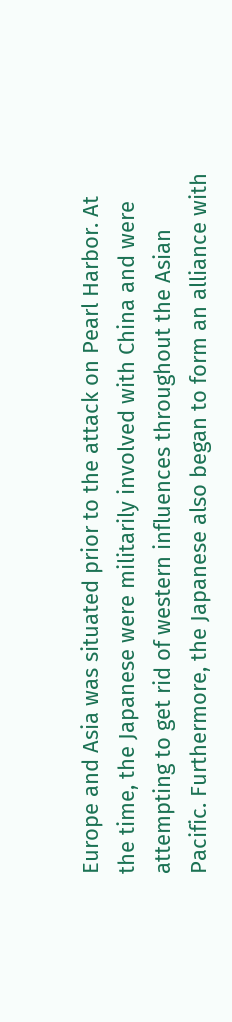Europe and Asia was situated prior to the attack on Pearl Harbor. At the time, the Japanese were militarily involved with China and were attempting to get rid of western influences throughout the Asian Pacific. Furthermore, the Japanese also began to form an alliance with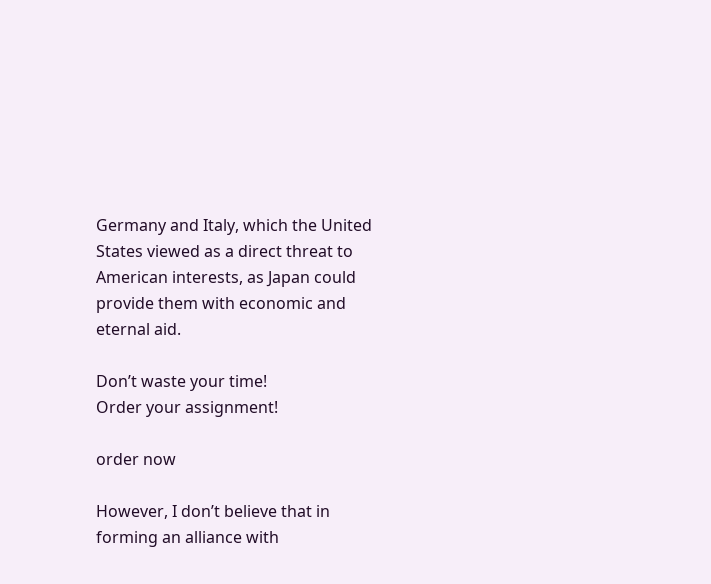Germany and Italy, which the United States viewed as a direct threat to American interests, as Japan could provide them with economic and eternal aid.

Don’t waste your time!
Order your assignment!

order now

However, I don’t believe that in forming an alliance with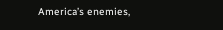America’s enemies,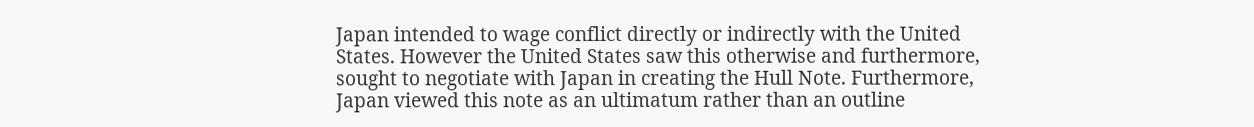Japan intended to wage conflict directly or indirectly with the United States. However the United States saw this otherwise and furthermore, sought to negotiate with Japan in creating the Hull Note. Furthermore, Japan viewed this note as an ultimatum rather than an outline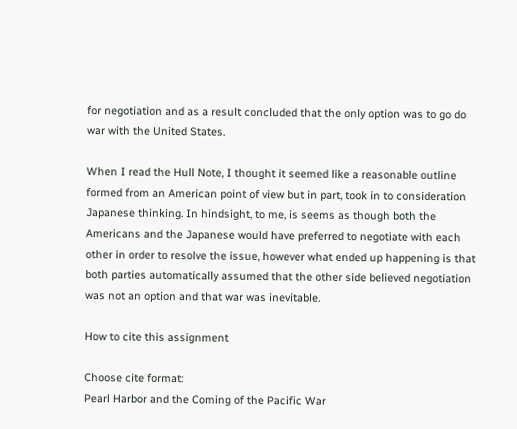for negotiation and as a result concluded that the only option was to go do war with the United States.

When I read the Hull Note, I thought it seemed like a reasonable outline formed from an American point of view but in part, took in to consideration Japanese thinking. In hindsight, to me, is seems as though both the Americans and the Japanese would have preferred to negotiate with each other in order to resolve the issue, however what ended up happening is that both parties automatically assumed that the other side believed negotiation was not an option and that war was inevitable.

How to cite this assignment

Choose cite format:
Pearl Harbor and the Coming of the Pacific War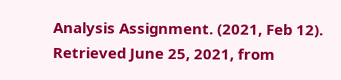Analysis Assignment. (2021, Feb 12). Retrieved June 25, 2021, from